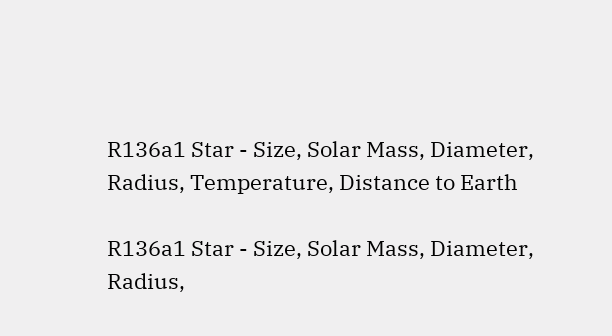R136a1 Star - Size, Solar Mass, Diameter, Radius, Temperature, Distance to Earth

R136a1 Star - Size, Solar Mass, Diameter, Radius,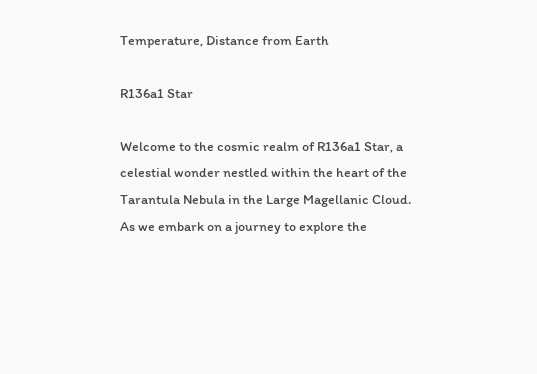Temperature, Distance from Earth

R136a1 Star

Welcome to the cosmic realm of R136a1 Star, a celestial wonder nestled within the heart of the Tarantula Nebula in the Large Magellanic Cloud. As we embark on a journey to explore the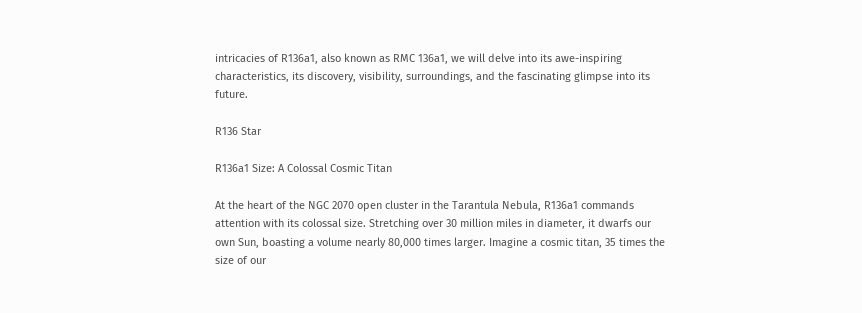intricacies of R136a1, also known as RMC 136a1, we will delve into its awe-inspiring characteristics, its discovery, visibility, surroundings, and the fascinating glimpse into its future.

R136 Star

R136a1 Size: A Colossal Cosmic Titan

At the heart of the NGC 2070 open cluster in the Tarantula Nebula, R136a1 commands attention with its colossal size. Stretching over 30 million miles in diameter, it dwarfs our own Sun, boasting a volume nearly 80,000 times larger. Imagine a cosmic titan, 35 times the size of our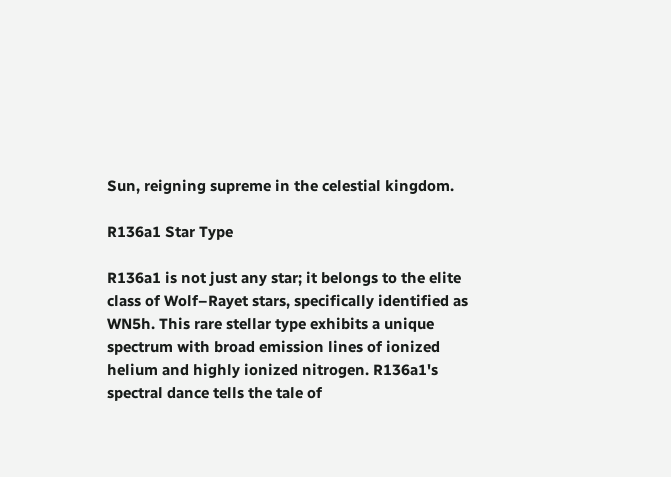Sun, reigning supreme in the celestial kingdom.

R136a1 Star Type

R136a1 is not just any star; it belongs to the elite class of Wolf–Rayet stars, specifically identified as WN5h. This rare stellar type exhibits a unique spectrum with broad emission lines of ionized helium and highly ionized nitrogen. R136a1's spectral dance tells the tale of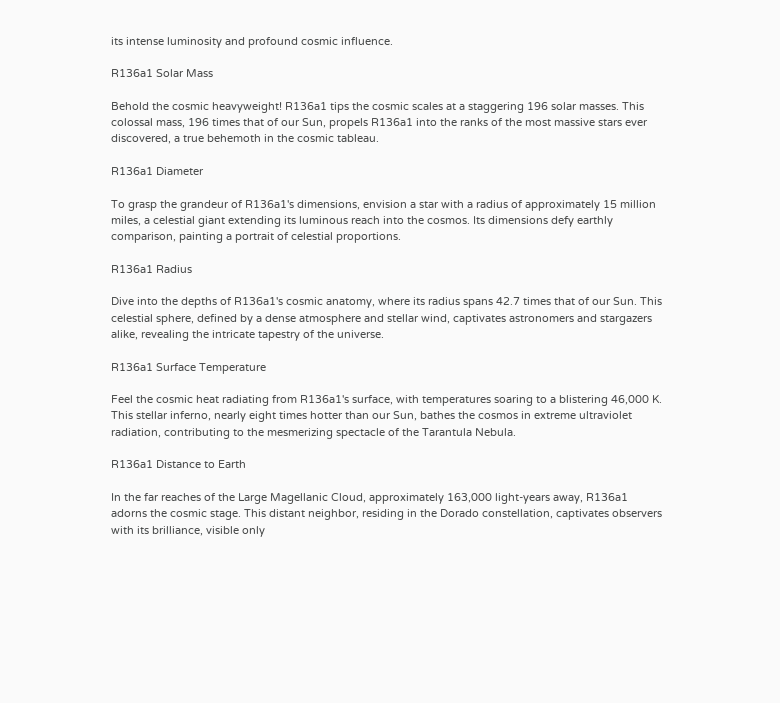its intense luminosity and profound cosmic influence.

R136a1 Solar Mass

Behold the cosmic heavyweight! R136a1 tips the cosmic scales at a staggering 196 solar masses. This colossal mass, 196 times that of our Sun, propels R136a1 into the ranks of the most massive stars ever discovered, a true behemoth in the cosmic tableau.

R136a1 Diameter

To grasp the grandeur of R136a1's dimensions, envision a star with a radius of approximately 15 million miles, a celestial giant extending its luminous reach into the cosmos. Its dimensions defy earthly comparison, painting a portrait of celestial proportions.

R136a1 Radius

Dive into the depths of R136a1's cosmic anatomy, where its radius spans 42.7 times that of our Sun. This celestial sphere, defined by a dense atmosphere and stellar wind, captivates astronomers and stargazers alike, revealing the intricate tapestry of the universe.

R136a1 Surface Temperature

Feel the cosmic heat radiating from R136a1's surface, with temperatures soaring to a blistering 46,000 K. This stellar inferno, nearly eight times hotter than our Sun, bathes the cosmos in extreme ultraviolet radiation, contributing to the mesmerizing spectacle of the Tarantula Nebula.

R136a1 Distance to Earth

In the far reaches of the Large Magellanic Cloud, approximately 163,000 light-years away, R136a1 adorns the cosmic stage. This distant neighbor, residing in the Dorado constellation, captivates observers with its brilliance, visible only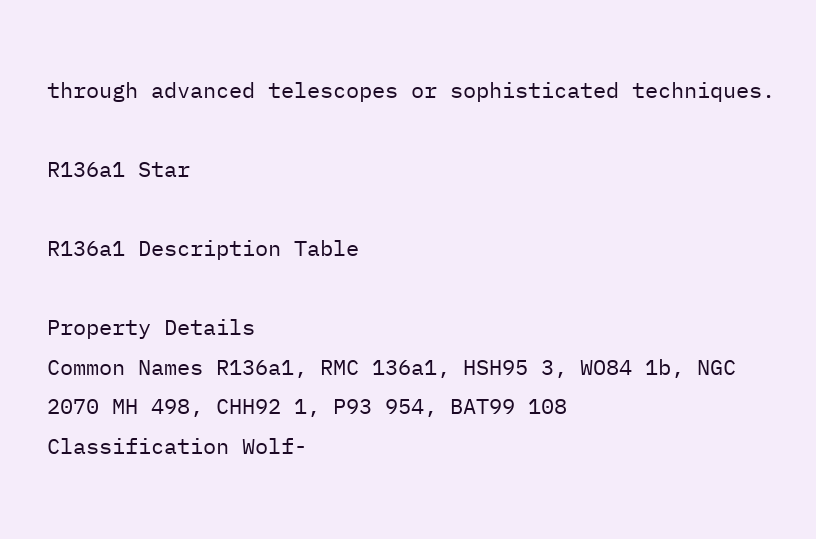through advanced telescopes or sophisticated techniques.

R136a1 Star

R136a1 Description Table

Property Details
Common Names R136a1, RMC 136a1, HSH95 3, WO84 1b, NGC 2070 MH 498, CHH92 1, P93 954, BAT99 108
Classification Wolf-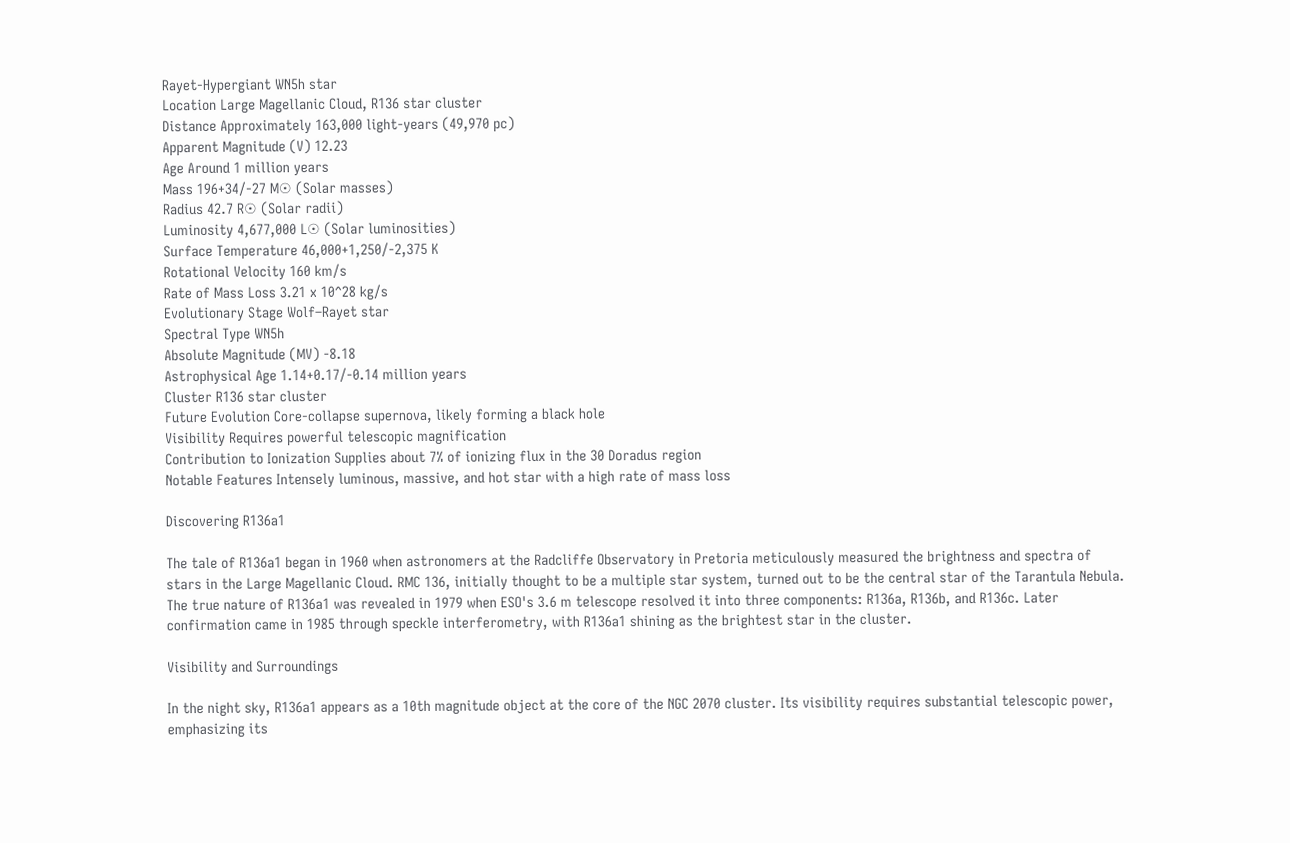Rayet-Hypergiant WN5h star
Location Large Magellanic Cloud, R136 star cluster
Distance Approximately 163,000 light-years (49,970 pc)
Apparent Magnitude (V) 12.23
Age Around 1 million years
Mass 196+34/-27 M☉ (Solar masses)
Radius 42.7 R☉ (Solar radii)
Luminosity 4,677,000 L☉ (Solar luminosities)
Surface Temperature 46,000+1,250/-2,375 K
Rotational Velocity 160 km/s
Rate of Mass Loss 3.21 x 10^28 kg/s
Evolutionary Stage Wolf–Rayet star
Spectral Type WN5h
Absolute Magnitude (MV) -8.18
Astrophysical Age 1.14+0.17/-0.14 million years
Cluster R136 star cluster
Future Evolution Core-collapse supernova, likely forming a black hole
Visibility Requires powerful telescopic magnification
Contribution to Ionization Supplies about 7% of ionizing flux in the 30 Doradus region
Notable Features Intensely luminous, massive, and hot star with a high rate of mass loss

Discovering R136a1

The tale of R136a1 began in 1960 when astronomers at the Radcliffe Observatory in Pretoria meticulously measured the brightness and spectra of stars in the Large Magellanic Cloud. RMC 136, initially thought to be a multiple star system, turned out to be the central star of the Tarantula Nebula. The true nature of R136a1 was revealed in 1979 when ESO's 3.6 m telescope resolved it into three components: R136a, R136b, and R136c. Later confirmation came in 1985 through speckle interferometry, with R136a1 shining as the brightest star in the cluster.

Visibility and Surroundings

In the night sky, R136a1 appears as a 10th magnitude object at the core of the NGC 2070 cluster. Its visibility requires substantial telescopic power, emphasizing its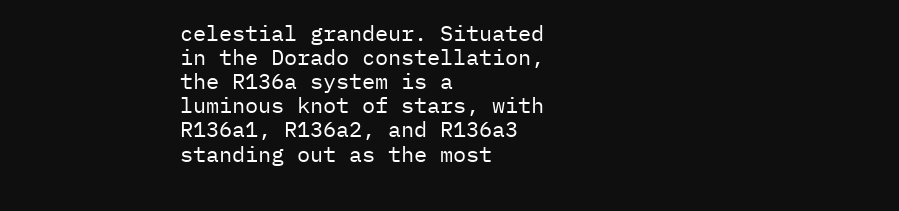celestial grandeur. Situated in the Dorado constellation, the R136a system is a luminous knot of stars, with R136a1, R136a2, and R136a3 standing out as the most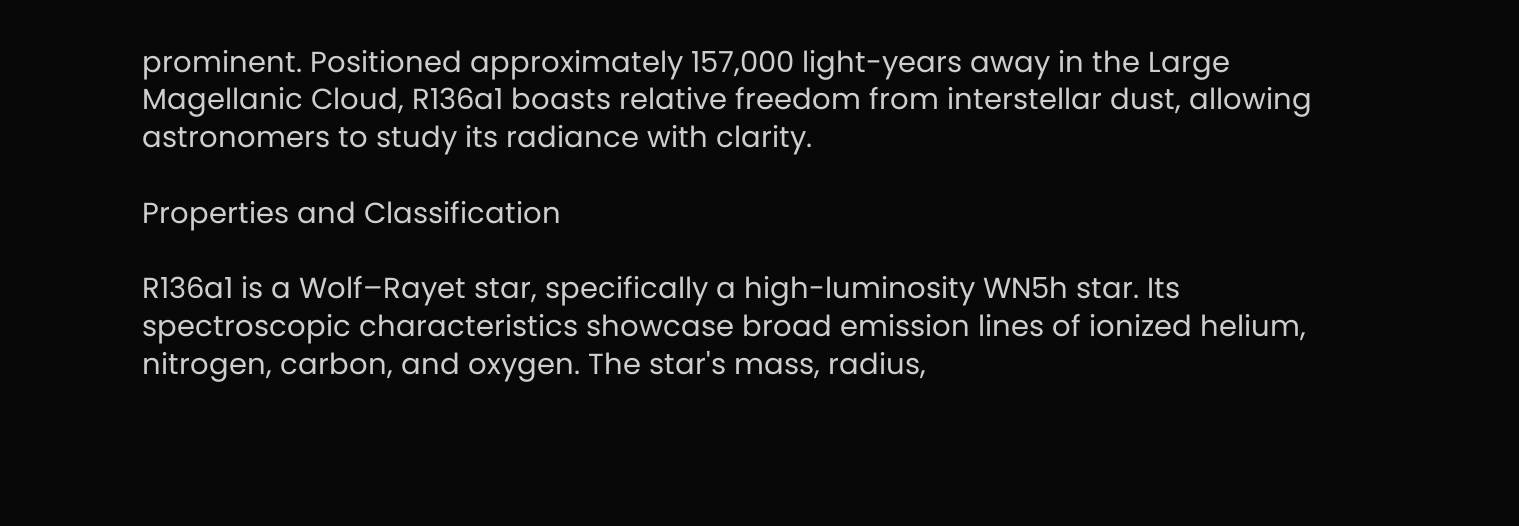prominent. Positioned approximately 157,000 light-years away in the Large Magellanic Cloud, R136a1 boasts relative freedom from interstellar dust, allowing astronomers to study its radiance with clarity.

Properties and Classification

R136a1 is a Wolf–Rayet star, specifically a high-luminosity WN5h star. Its spectroscopic characteristics showcase broad emission lines of ionized helium, nitrogen, carbon, and oxygen. The star's mass, radius,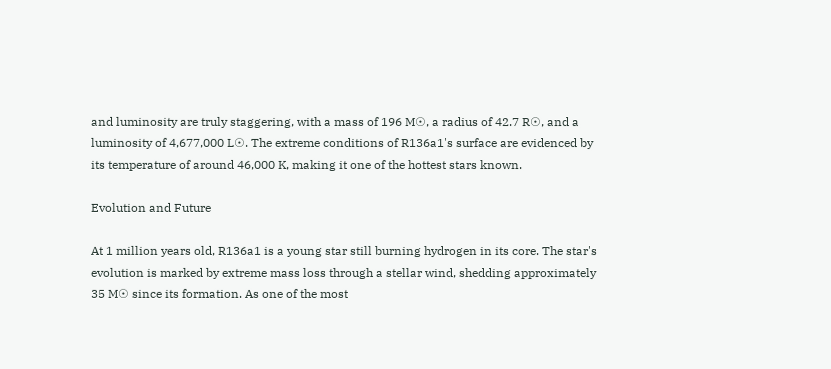and luminosity are truly staggering, with a mass of 196 M☉, a radius of 42.7 R☉, and a luminosity of 4,677,000 L☉. The extreme conditions of R136a1's surface are evidenced by its temperature of around 46,000 K, making it one of the hottest stars known.

Evolution and Future

At 1 million years old, R136a1 is a young star still burning hydrogen in its core. The star's evolution is marked by extreme mass loss through a stellar wind, shedding approximately 35 M☉ since its formation. As one of the most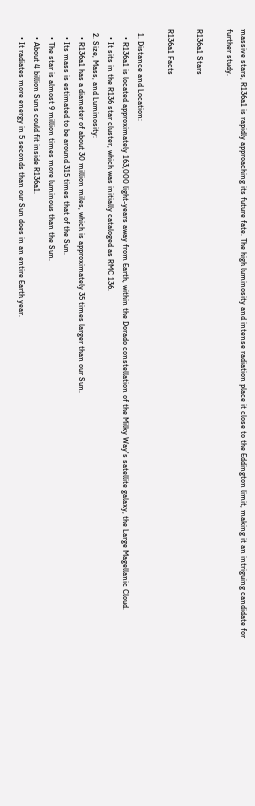massive stars, R136a1 is rapidly approaching its future fate. The high luminosity and intense radiation place it close to the Eddington limit, making it an intriguing candidate for further study.

R136a1 Stars

R136a1 Facts

  1. Distance and Location:
    • R136a1 is located approximately 163,000 light-years away from Earth, within the Dorado constellation of the Milky Way's satellite galaxy, the Large Magellanic Cloud.
    • It sits in the R136 star cluster, which was initially cataloged as RMC 136.
  2. Size, Mass, and Luminosity:
    • R136a1 has a diameter of about 30 million miles, which is approximately 35 times larger than our Sun.
    • Its mass is estimated to be around 315 times that of the Sun.
    • The star is almost 9 million times more luminous than the Sun.
    • About 4 billion Suns could fit inside R136a1.
    • It radiates more energy in 5 seconds than our Sun does in an entire Earth year.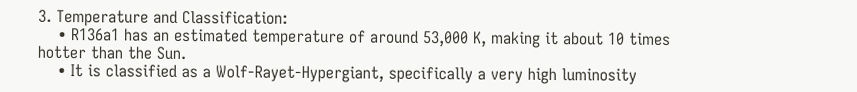3. Temperature and Classification:
    • R136a1 has an estimated temperature of around 53,000 K, making it about 10 times hotter than the Sun.
    • It is classified as a Wolf-Rayet-Hypergiant, specifically a very high luminosity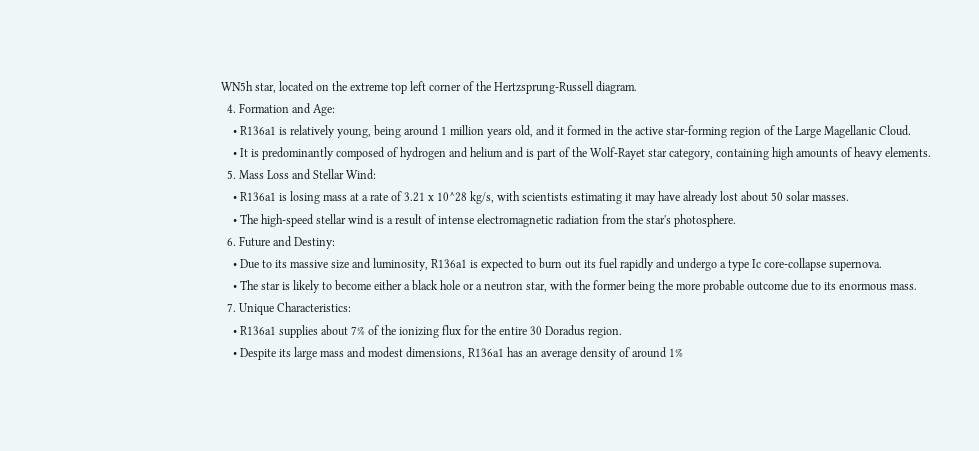WN5h star, located on the extreme top left corner of the Hertzsprung-Russell diagram.
  4. Formation and Age:
    • R136a1 is relatively young, being around 1 million years old, and it formed in the active star-forming region of the Large Magellanic Cloud.
    • It is predominantly composed of hydrogen and helium and is part of the Wolf-Rayet star category, containing high amounts of heavy elements.
  5. Mass Loss and Stellar Wind:
    • R136a1 is losing mass at a rate of 3.21 x 10^28 kg/s, with scientists estimating it may have already lost about 50 solar masses.
    • The high-speed stellar wind is a result of intense electromagnetic radiation from the star's photosphere.
  6. Future and Destiny:
    • Due to its massive size and luminosity, R136a1 is expected to burn out its fuel rapidly and undergo a type Ic core-collapse supernova.
    • The star is likely to become either a black hole or a neutron star, with the former being the more probable outcome due to its enormous mass.
  7. Unique Characteristics:
    • R136a1 supplies about 7% of the ionizing flux for the entire 30 Doradus region.
    • Despite its large mass and modest dimensions, R136a1 has an average density of around 1%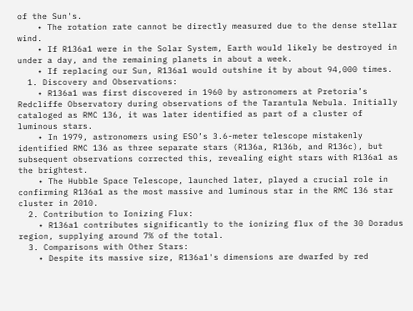of the Sun's.
    • The rotation rate cannot be directly measured due to the dense stellar wind.
    • If R136a1 were in the Solar System, Earth would likely be destroyed in under a day, and the remaining planets in about a week.
    • If replacing our Sun, R136a1 would outshine it by about 94,000 times.
  1. Discovery and Observations:
    • R136a1 was first discovered in 1960 by astronomers at Pretoria’s Redcliffe Observatory during observations of the Tarantula Nebula. Initially cataloged as RMC 136, it was later identified as part of a cluster of luminous stars.
    • In 1979, astronomers using ESO’s 3.6-meter telescope mistakenly identified RMC 136 as three separate stars (R136a, R136b, and R136c), but subsequent observations corrected this, revealing eight stars with R136a1 as the brightest.
    • The Hubble Space Telescope, launched later, played a crucial role in confirming R136a1 as the most massive and luminous star in the RMC 136 star cluster in 2010.
  2. Contribution to Ionizing Flux:
    • R136a1 contributes significantly to the ionizing flux of the 30 Doradus region, supplying around 7% of the total.
  3. Comparisons with Other Stars:
    • Despite its massive size, R136a1's dimensions are dwarfed by red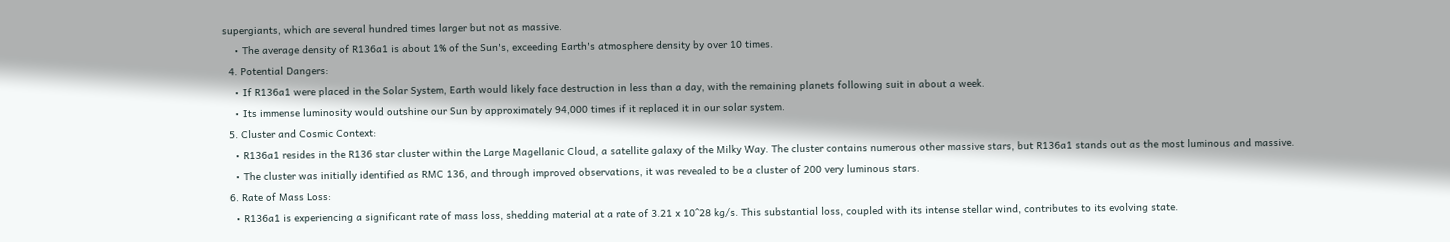supergiants, which are several hundred times larger but not as massive.
    • The average density of R136a1 is about 1% of the Sun's, exceeding Earth's atmosphere density by over 10 times.
  4. Potential Dangers:
    • If R136a1 were placed in the Solar System, Earth would likely face destruction in less than a day, with the remaining planets following suit in about a week.
    • Its immense luminosity would outshine our Sun by approximately 94,000 times if it replaced it in our solar system.
  5. Cluster and Cosmic Context:
    • R136a1 resides in the R136 star cluster within the Large Magellanic Cloud, a satellite galaxy of the Milky Way. The cluster contains numerous other massive stars, but R136a1 stands out as the most luminous and massive.
    • The cluster was initially identified as RMC 136, and through improved observations, it was revealed to be a cluster of 200 very luminous stars.
  6. Rate of Mass Loss:
    • R136a1 is experiencing a significant rate of mass loss, shedding material at a rate of 3.21 x 10^28 kg/s. This substantial loss, coupled with its intense stellar wind, contributes to its evolving state.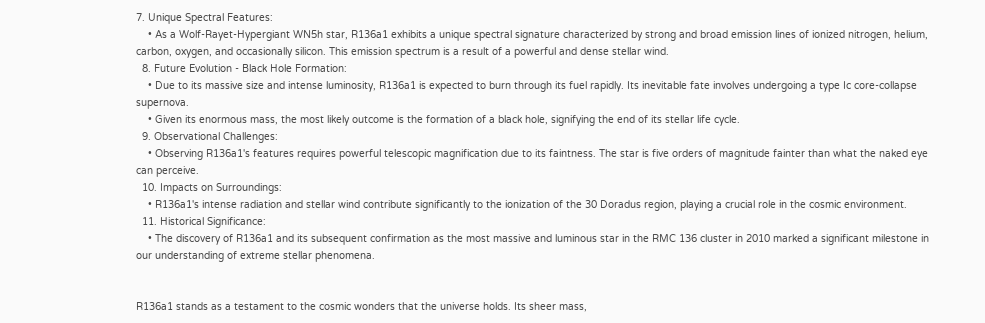7. Unique Spectral Features:
    • As a Wolf-Rayet-Hypergiant WN5h star, R136a1 exhibits a unique spectral signature characterized by strong and broad emission lines of ionized nitrogen, helium, carbon, oxygen, and occasionally silicon. This emission spectrum is a result of a powerful and dense stellar wind.
  8. Future Evolution - Black Hole Formation:
    • Due to its massive size and intense luminosity, R136a1 is expected to burn through its fuel rapidly. Its inevitable fate involves undergoing a type Ic core-collapse supernova.
    • Given its enormous mass, the most likely outcome is the formation of a black hole, signifying the end of its stellar life cycle.
  9. Observational Challenges:
    • Observing R136a1's features requires powerful telescopic magnification due to its faintness. The star is five orders of magnitude fainter than what the naked eye can perceive.
  10. Impacts on Surroundings:
    • R136a1's intense radiation and stellar wind contribute significantly to the ionization of the 30 Doradus region, playing a crucial role in the cosmic environment.
  11. Historical Significance:
    • The discovery of R136a1 and its subsequent confirmation as the most massive and luminous star in the RMC 136 cluster in 2010 marked a significant milestone in our understanding of extreme stellar phenomena.


R136a1 stands as a testament to the cosmic wonders that the universe holds. Its sheer mass,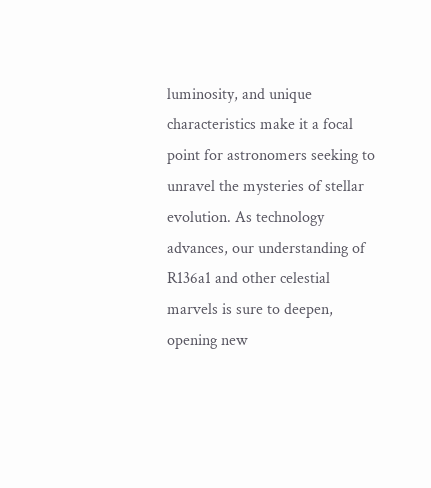luminosity, and unique characteristics make it a focal point for astronomers seeking to unravel the mysteries of stellar evolution. As technology advances, our understanding of R136a1 and other celestial marvels is sure to deepen, opening new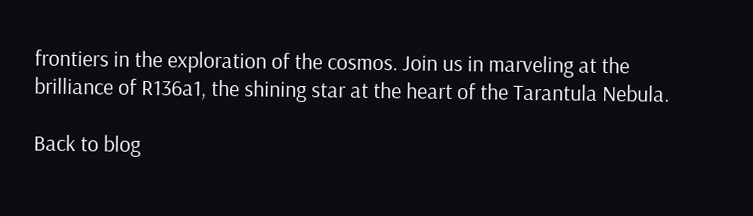frontiers in the exploration of the cosmos. Join us in marveling at the brilliance of R136a1, the shining star at the heart of the Tarantula Nebula.

Back to blog